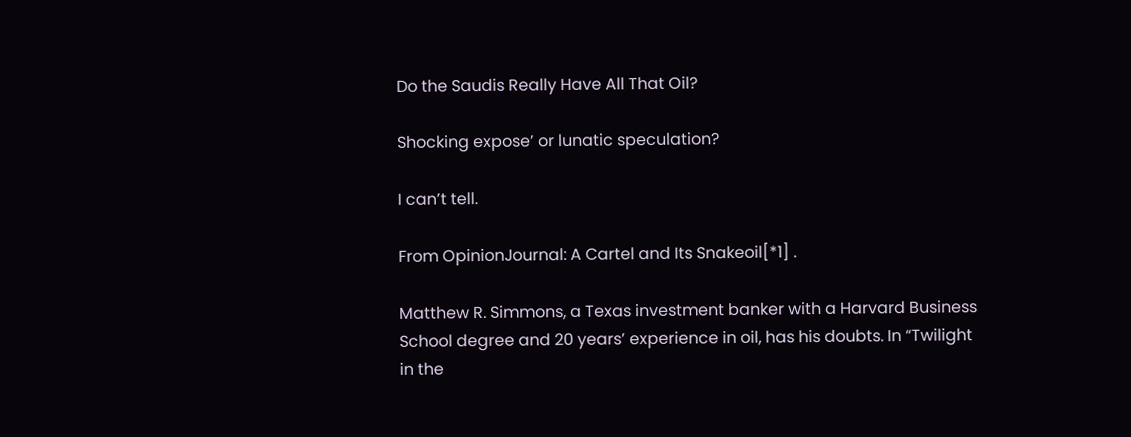Do the Saudis Really Have All That Oil?

Shocking expose’ or lunatic speculation?

I can’t tell.

From OpinionJournal: A Cartel and Its Snakeoil[*1] .

Matthew R. Simmons, a Texas investment banker with a Harvard Business School degree and 20 years’ experience in oil, has his doubts. In “Twilight in the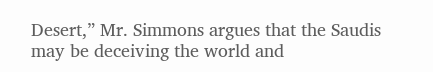Desert,” Mr. Simmons argues that the Saudis may be deceiving the world and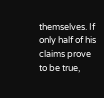themselves. If only half of his claims prove to be true,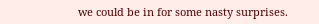we could be in for some nasty surprises.